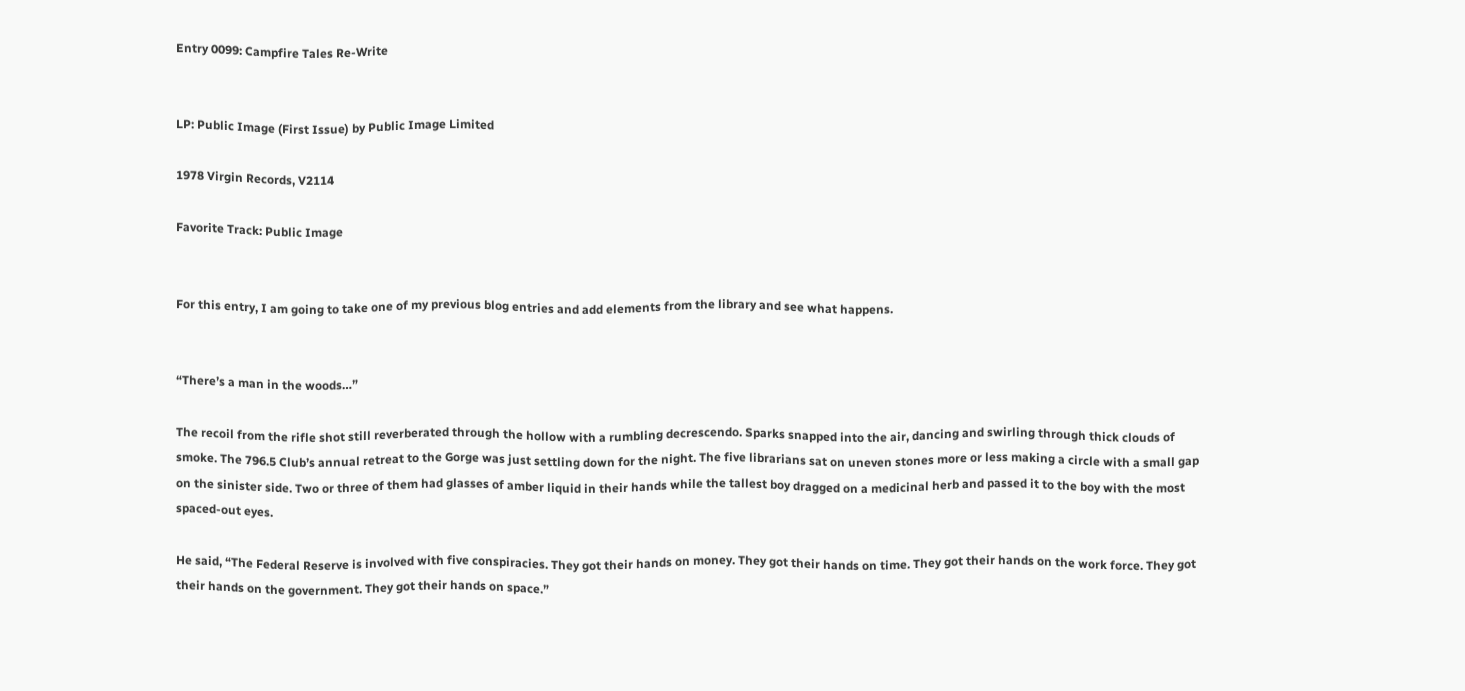Entry 0099: Campfire Tales Re-Write


LP: Public Image (First Issue) by Public Image Limited

1978 Virgin Records, V2114

Favorite Track: Public Image


For this entry, I am going to take one of my previous blog entries and add elements from the library and see what happens.


“There’s a man in the woods…”

The recoil from the rifle shot still reverberated through the hollow with a rumbling decrescendo. Sparks snapped into the air, dancing and swirling through thick clouds of smoke. The 796.5 Club’s annual retreat to the Gorge was just settling down for the night. The five librarians sat on uneven stones more or less making a circle with a small gap on the sinister side. Two or three of them had glasses of amber liquid in their hands while the tallest boy dragged on a medicinal herb and passed it to the boy with the most spaced-out eyes.

He said, “The Federal Reserve is involved with five conspiracies. They got their hands on money. They got their hands on time. They got their hands on the work force. They got their hands on the government. They got their hands on space.”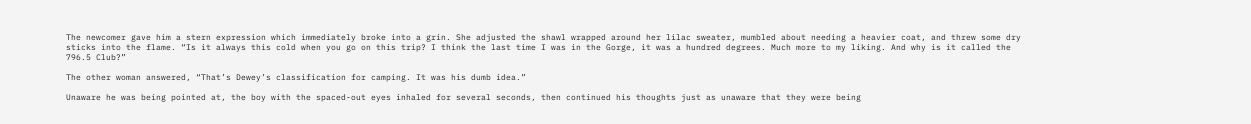The newcomer gave him a stern expression which immediately broke into a grin. She adjusted the shawl wrapped around her lilac sweater, mumbled about needing a heavier coat, and threw some dry sticks into the flame. “Is it always this cold when you go on this trip? I think the last time I was in the Gorge, it was a hundred degrees. Much more to my liking. And why is it called the 796.5 Club?”

The other woman answered, “That’s Dewey’s classification for camping. It was his dumb idea.”

Unaware he was being pointed at, the boy with the spaced-out eyes inhaled for several seconds, then continued his thoughts just as unaware that they were being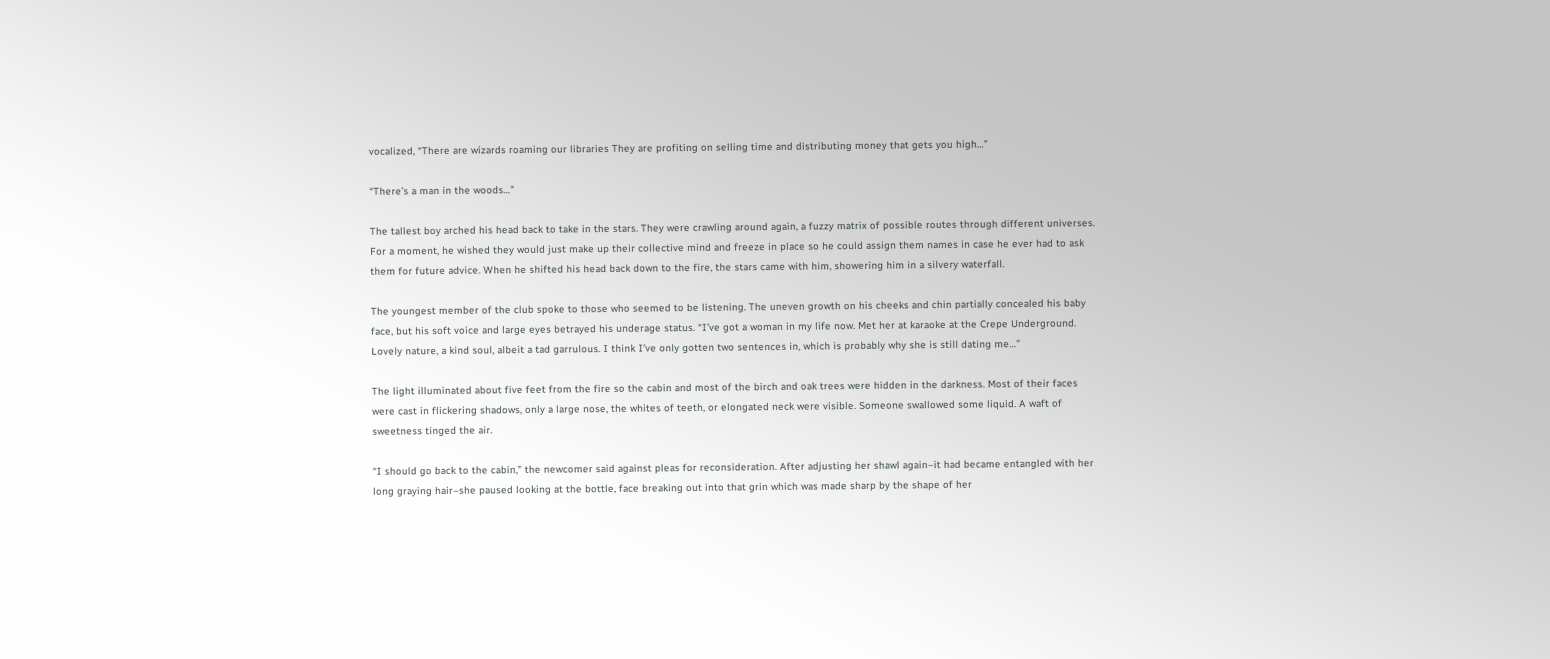vocalized, “There are wizards roaming our libraries They are profiting on selling time and distributing money that gets you high…”

“There’s a man in the woods…”

The tallest boy arched his head back to take in the stars. They were crawling around again, a fuzzy matrix of possible routes through different universes. For a moment, he wished they would just make up their collective mind and freeze in place so he could assign them names in case he ever had to ask them for future advice. When he shifted his head back down to the fire, the stars came with him, showering him in a silvery waterfall.

The youngest member of the club spoke to those who seemed to be listening. The uneven growth on his cheeks and chin partially concealed his baby face, but his soft voice and large eyes betrayed his underage status. “I’ve got a woman in my life now. Met her at karaoke at the Crepe Underground. Lovely nature, a kind soul, albeit a tad garrulous. I think I’ve only gotten two sentences in, which is probably why she is still dating me…”

The light illuminated about five feet from the fire so the cabin and most of the birch and oak trees were hidden in the darkness. Most of their faces were cast in flickering shadows, only a large nose, the whites of teeth, or elongated neck were visible. Someone swallowed some liquid. A waft of sweetness tinged the air.

“I should go back to the cabin,” the newcomer said against pleas for reconsideration. After adjusting her shawl again–it had became entangled with her long graying hair–she paused looking at the bottle, face breaking out into that grin which was made sharp by the shape of her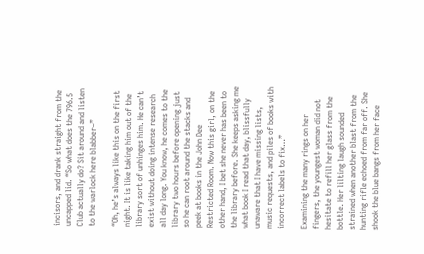incisors, and drank straight from the uncapped lid. “So what does the 796.5 Club actually do? Sit around and listen to the warlock here blabber–”

“Oh, he’s always like this on the first night. It is like taking him out of the library sort of unhinges him. He can’t exist without doing intense research all day long. You know, he comes to the library two hours before opening just so he can root around the stacks and peek at books in the John Dee Restricted Room. Now this girl, on the other hand, I bet she never has been to the library before. She keeps asking me what book I read that day, blissfully unaware that I have missing lists, music requests, and piles of books with incorrect labels to fix…”

Examining the many rings on her fingers, the youngest woman did not hesitate to refill her glass from the bottle. Her lilting laugh sounded strained when another blast from the hunting rifle echoed from far off. She shook the blue bangs from her face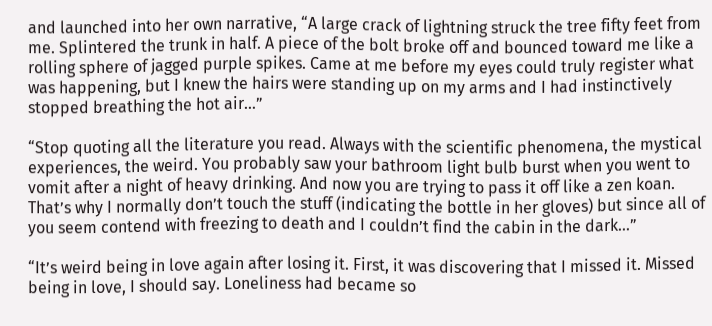and launched into her own narrative, “A large crack of lightning struck the tree fifty feet from me. Splintered the trunk in half. A piece of the bolt broke off and bounced toward me like a rolling sphere of jagged purple spikes. Came at me before my eyes could truly register what was happening, but I knew the hairs were standing up on my arms and I had instinctively stopped breathing the hot air…”

“Stop quoting all the literature you read. Always with the scientific phenomena, the mystical experiences, the weird. You probably saw your bathroom light bulb burst when you went to vomit after a night of heavy drinking. And now you are trying to pass it off like a zen koan. That’s why I normally don’t touch the stuff (indicating the bottle in her gloves) but since all of you seem contend with freezing to death and I couldn’t find the cabin in the dark…”

“It’s weird being in love again after losing it. First, it was discovering that I missed it. Missed being in love, I should say. Loneliness had became so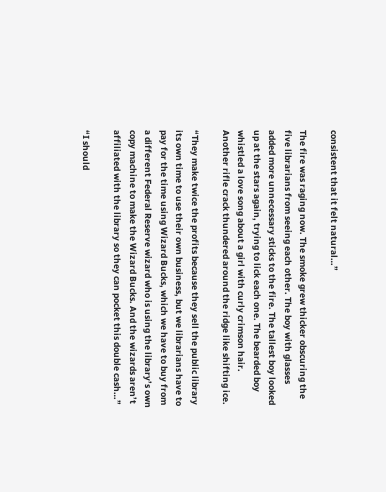consistent that it felt natural…”

The fire was raging now. The smoke grew thicker obscuring the five librarians from seeing each other. The boy with glasses added more unnecessary sticks to the fire. The tallest boy looked up at the stars again, trying to lick each one. The bearded boy whistled a love song about a girl with curly crimson hair. Another rifle crack thundered around the ridge like shifting ice.

“They make twice the profits because they sell the public library its own time to use their own business, but we librarians have to pay for the time using Wizard Bucks, which we have to buy from a different Federal Reserve wizard who is using the library’s own copy machine to make the Wizard Bucks. And the wizards aren’t affiliated with the library so they can pocket this double cash…”

“I should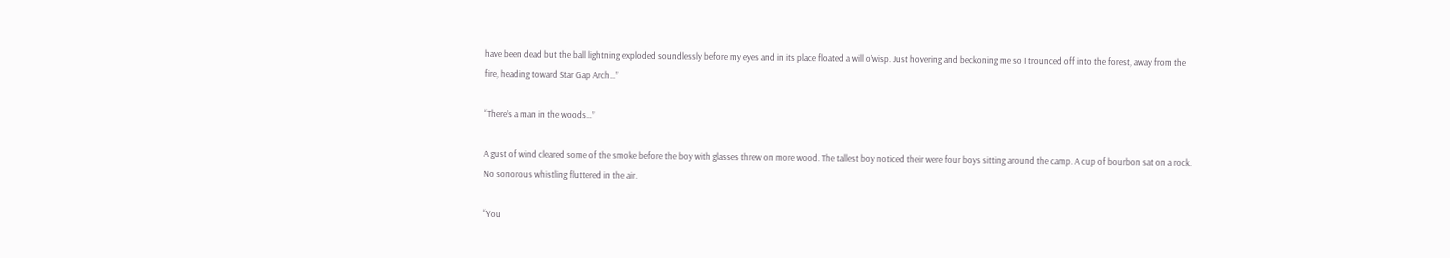have been dead but the ball lightning exploded soundlessly before my eyes and in its place floated a will o’wisp. Just hovering and beckoning me so I trounced off into the forest, away from the fire, heading toward Star Gap Arch…”

“There’s a man in the woods…”

A gust of wind cleared some of the smoke before the boy with glasses threw on more wood. The tallest boy noticed their were four boys sitting around the camp. A cup of bourbon sat on a rock. No sonorous whistling fluttered in the air.

“You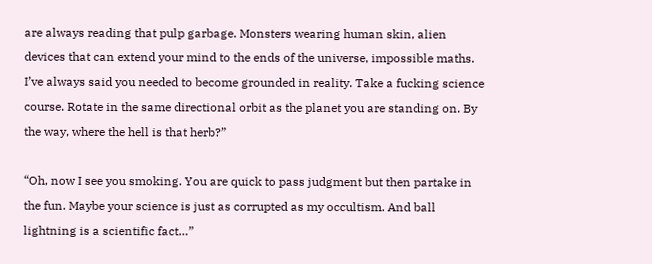are always reading that pulp garbage. Monsters wearing human skin, alien devices that can extend your mind to the ends of the universe, impossible maths. I’ve always said you needed to become grounded in reality. Take a fucking science course. Rotate in the same directional orbit as the planet you are standing on. By the way, where the hell is that herb?”

“Oh, now I see you smoking. You are quick to pass judgment but then partake in the fun. Maybe your science is just as corrupted as my occultism. And ball lightning is a scientific fact…”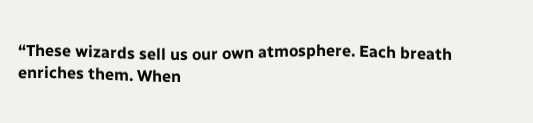“These wizards sell us our own atmosphere. Each breath enriches them. When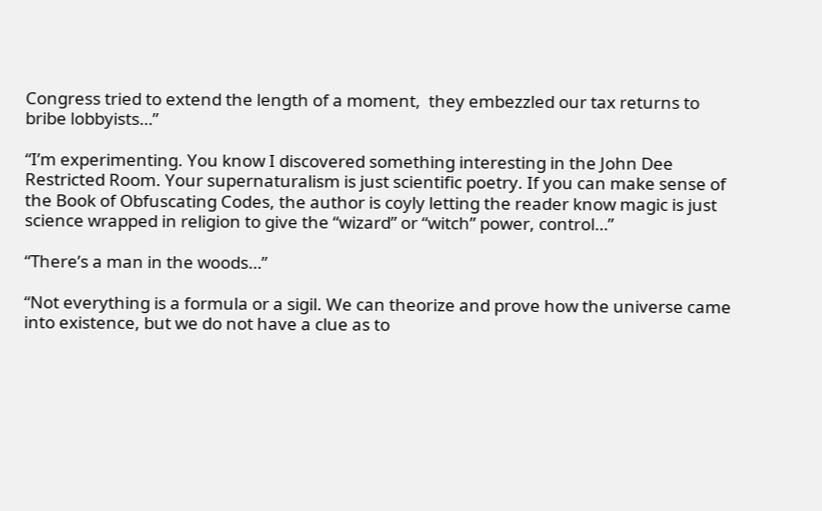Congress tried to extend the length of a moment,  they embezzled our tax returns to bribe lobbyists…”

“I’m experimenting. You know I discovered something interesting in the John Dee Restricted Room. Your supernaturalism is just scientific poetry. If you can make sense of the Book of Obfuscating Codes, the author is coyly letting the reader know magic is just science wrapped in religion to give the “wizard” or “witch” power, control…”

“There’s a man in the woods…”

“Not everything is a formula or a sigil. We can theorize and prove how the universe came into existence, but we do not have a clue as to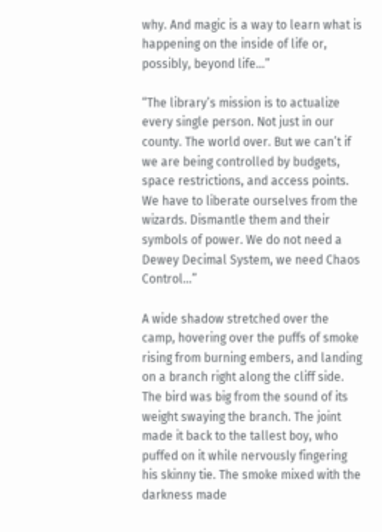why. And magic is a way to learn what is happening on the inside of life or, possibly, beyond life…”

“The library’s mission is to actualize every single person. Not just in our county. The world over. But we can’t if we are being controlled by budgets, space restrictions, and access points. We have to liberate ourselves from the wizards. Dismantle them and their symbols of power. We do not need a Dewey Decimal System, we need Chaos Control…”

A wide shadow stretched over the camp, hovering over the puffs of smoke rising from burning embers, and landing on a branch right along the cliff side. The bird was big from the sound of its weight swaying the branch. The joint made it back to the tallest boy, who puffed on it while nervously fingering his skinny tie. The smoke mixed with the darkness made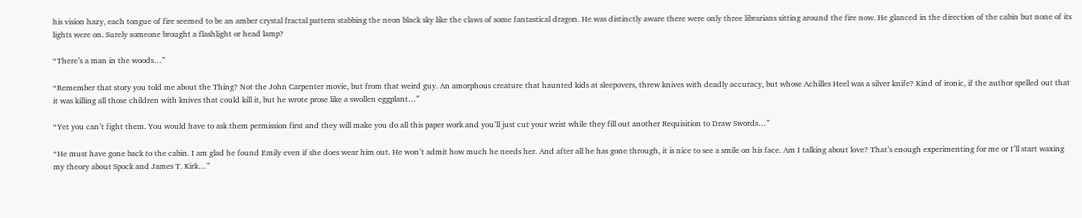his vision hazy, each tongue of fire seemed to be an amber crystal fractal pattern stabbing the neon black sky like the claws of some fantastical dragon. He was distinctly aware there were only three librarians sitting around the fire now. He glanced in the direction of the cabin but none of its lights were on. Surely someone brought a flashlight or head lamp?

“There’s a man in the woods…”

“Remember that story you told me about the Thing? Not the John Carpenter movie, but from that weird guy. An amorphous creature that haunted kids at sleepovers, threw knives with deadly accuracy, but whose Achilles Heel was a silver knife? Kind of ironic, if the author spelled out that it was killing all those children with knives that could kill it, but he wrote prose like a swollen eggplant…”

“Yet you can’t fight them. You would have to ask them permission first and they will make you do all this paper work and you’ll just cut your wrist while they fill out another Requisition to Draw Swords…”

“He must have gone back to the cabin. I am glad he found Emily even if she does wear him out. He won’t admit how much he needs her. And after all he has gone through, it is nice to see a smile on his face. Am I talking about love? That’s enough experimenting for me or I’ll start waxing my theory about Spock and James T. Kirk…”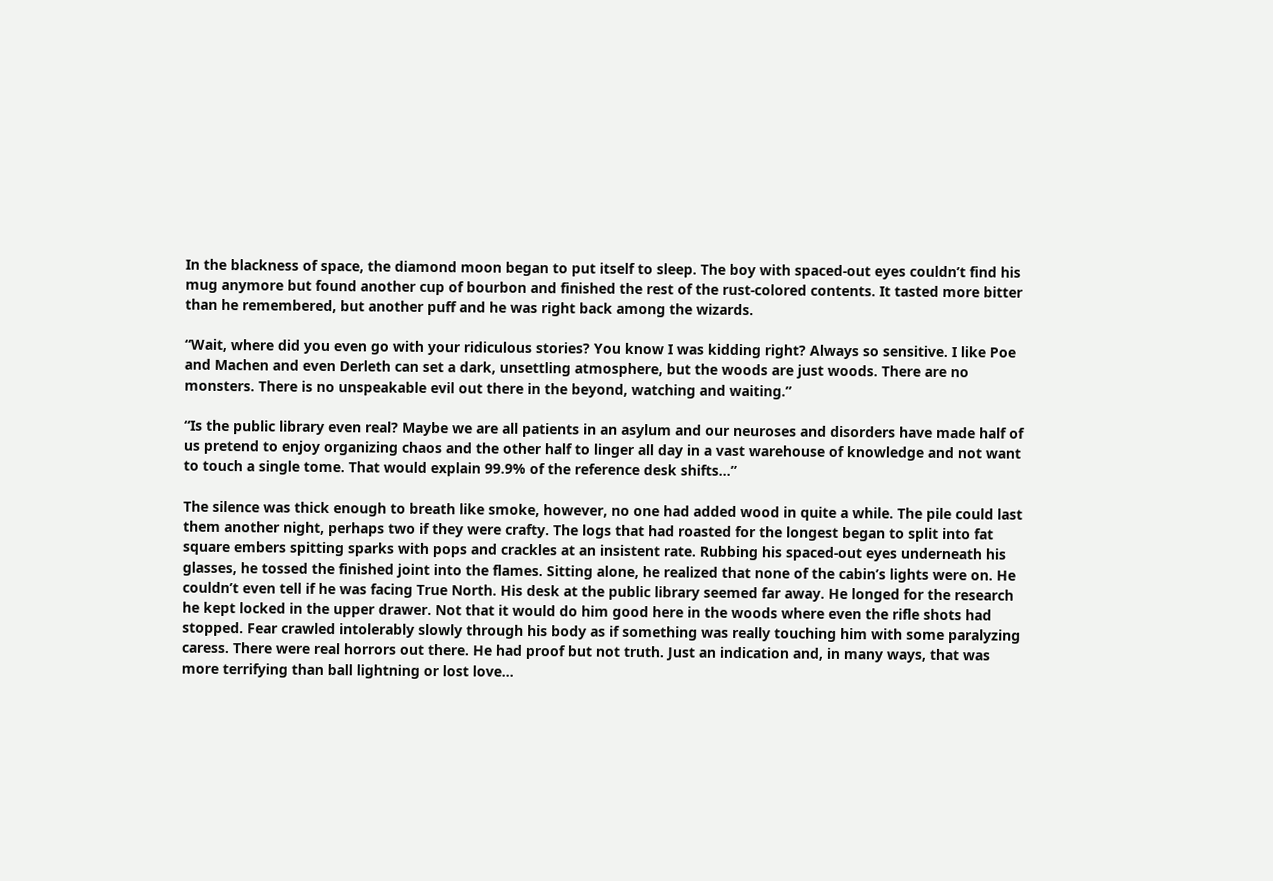In the blackness of space, the diamond moon began to put itself to sleep. The boy with spaced-out eyes couldn’t find his mug anymore but found another cup of bourbon and finished the rest of the rust-colored contents. It tasted more bitter than he remembered, but another puff and he was right back among the wizards.

“Wait, where did you even go with your ridiculous stories? You know I was kidding right? Always so sensitive. I like Poe and Machen and even Derleth can set a dark, unsettling atmosphere, but the woods are just woods. There are no monsters. There is no unspeakable evil out there in the beyond, watching and waiting.”

“Is the public library even real? Maybe we are all patients in an asylum and our neuroses and disorders have made half of us pretend to enjoy organizing chaos and the other half to linger all day in a vast warehouse of knowledge and not want to touch a single tome. That would explain 99.9% of the reference desk shifts…”

The silence was thick enough to breath like smoke, however, no one had added wood in quite a while. The pile could last them another night, perhaps two if they were crafty. The logs that had roasted for the longest began to split into fat square embers spitting sparks with pops and crackles at an insistent rate. Rubbing his spaced-out eyes underneath his glasses, he tossed the finished joint into the flames. Sitting alone, he realized that none of the cabin’s lights were on. He couldn’t even tell if he was facing True North. His desk at the public library seemed far away. He longed for the research he kept locked in the upper drawer. Not that it would do him good here in the woods where even the rifle shots had stopped. Fear crawled intolerably slowly through his body as if something was really touching him with some paralyzing caress. There were real horrors out there. He had proof but not truth. Just an indication and, in many ways, that was more terrifying than ball lightning or lost love…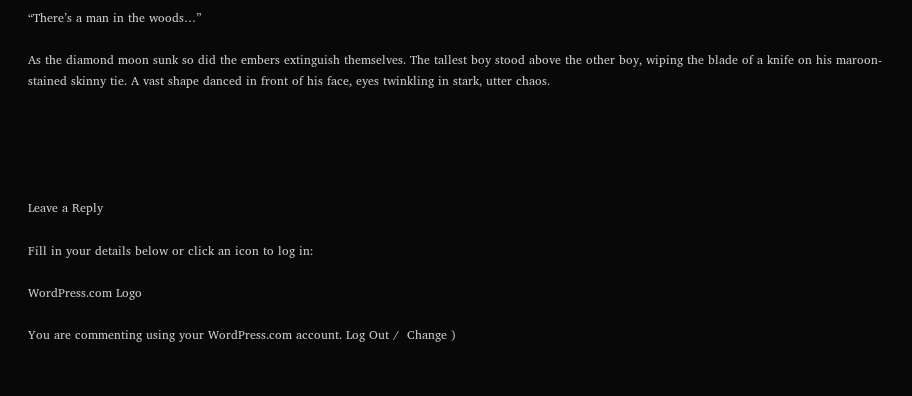“There’s a man in the woods…”

As the diamond moon sunk so did the embers extinguish themselves. The tallest boy stood above the other boy, wiping the blade of a knife on his maroon-stained skinny tie. A vast shape danced in front of his face, eyes twinkling in stark, utter chaos.





Leave a Reply

Fill in your details below or click an icon to log in:

WordPress.com Logo

You are commenting using your WordPress.com account. Log Out /  Change )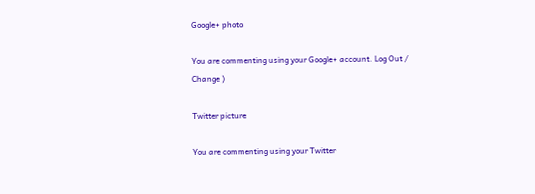Google+ photo

You are commenting using your Google+ account. Log Out /  Change )

Twitter picture

You are commenting using your Twitter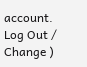account. Log Out /  Change )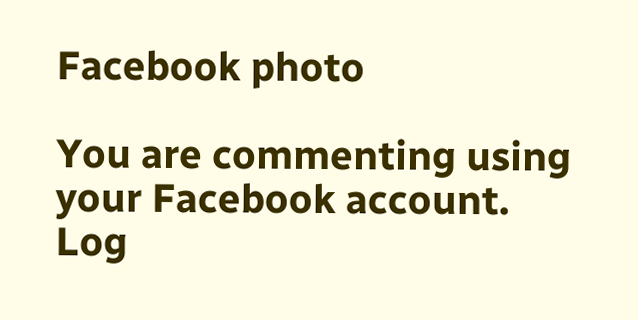Facebook photo

You are commenting using your Facebook account. Log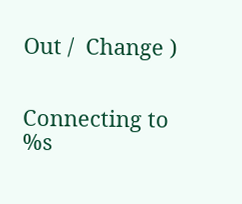Out /  Change )


Connecting to %s